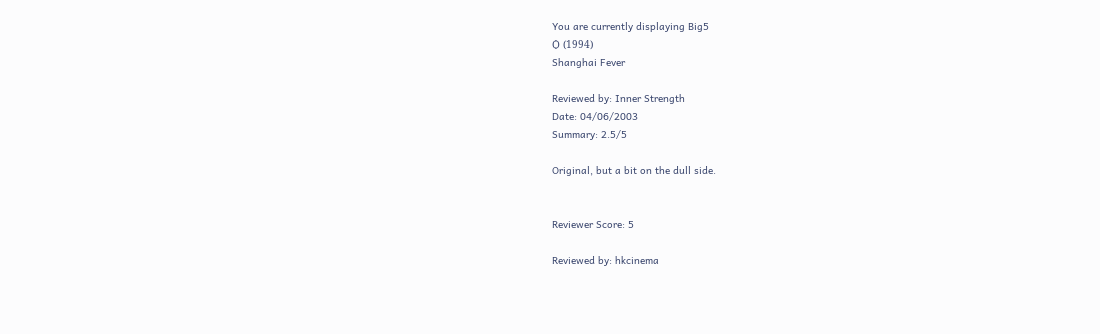You are currently displaying Big5
Ѻ (1994)
Shanghai Fever

Reviewed by: Inner Strength
Date: 04/06/2003
Summary: 2.5/5

Original, but a bit on the dull side.


Reviewer Score: 5

Reviewed by: hkcinema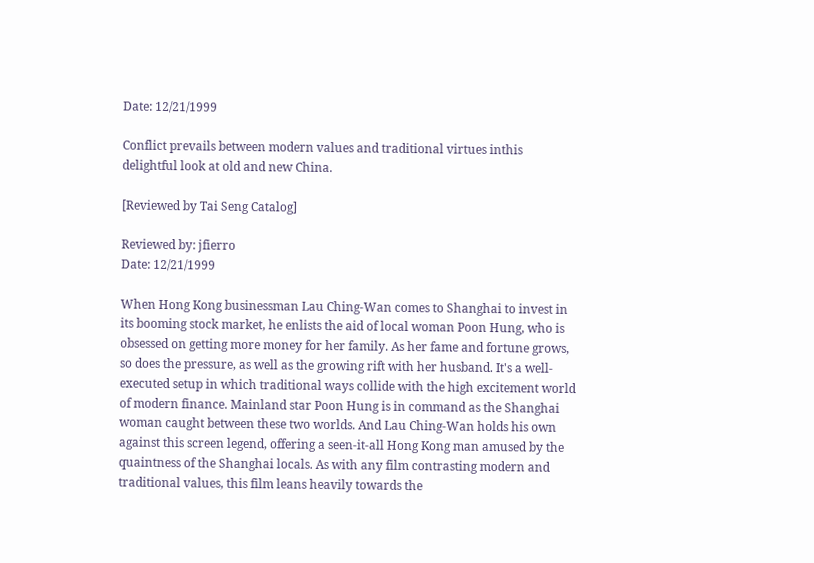Date: 12/21/1999

Conflict prevails between modern values and traditional virtues inthis delightful look at old and new China.

[Reviewed by Tai Seng Catalog]

Reviewed by: jfierro
Date: 12/21/1999

When Hong Kong businessman Lau Ching-Wan comes to Shanghai to invest in its booming stock market, he enlists the aid of local woman Poon Hung, who is obsessed on getting more money for her family. As her fame and fortune grows, so does the pressure, as well as the growing rift with her husband. It's a well-executed setup in which traditional ways collide with the high excitement world of modern finance. Mainland star Poon Hung is in command as the Shanghai woman caught between these two worlds. And Lau Ching-Wan holds his own against this screen legend, offering a seen-it-all Hong Kong man amused by the quaintness of the Shanghai locals. As with any film contrasting modern and traditional values, this film leans heavily towards the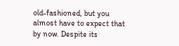old-fashioned, but you almost have to expect that by now. Despite its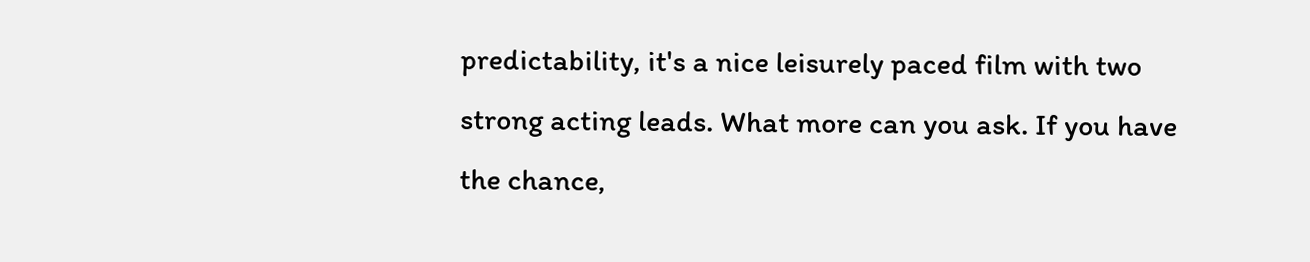predictability, it's a nice leisurely paced film with two strong acting leads. What more can you ask. If you have the chance,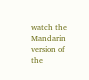watch the Mandarin version of the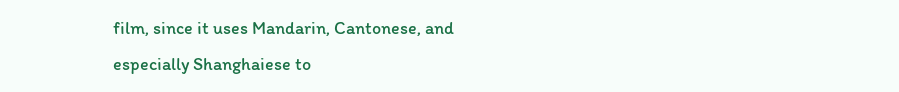film, since it uses Mandarin, Cantonese, and especially Shanghaiese to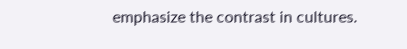emphasize the contrast in cultures.